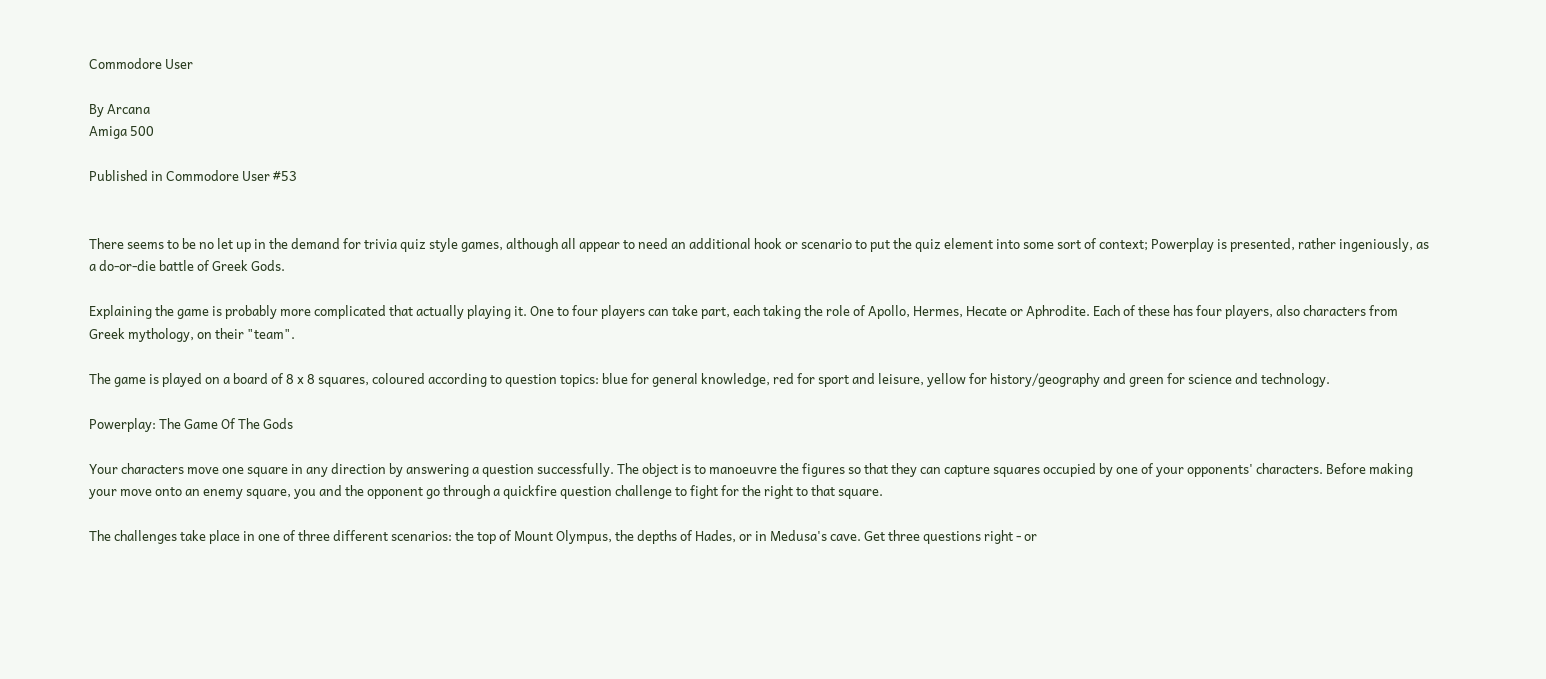Commodore User

By Arcana
Amiga 500

Published in Commodore User #53


There seems to be no let up in the demand for trivia quiz style games, although all appear to need an additional hook or scenario to put the quiz element into some sort of context; Powerplay is presented, rather ingeniously, as a do-or-die battle of Greek Gods.

Explaining the game is probably more complicated that actually playing it. One to four players can take part, each taking the role of Apollo, Hermes, Hecate or Aphrodite. Each of these has four players, also characters from Greek mythology, on their "team".

The game is played on a board of 8 x 8 squares, coloured according to question topics: blue for general knowledge, red for sport and leisure, yellow for history/geography and green for science and technology.

Powerplay: The Game Of The Gods

Your characters move one square in any direction by answering a question successfully. The object is to manoeuvre the figures so that they can capture squares occupied by one of your opponents' characters. Before making your move onto an enemy square, you and the opponent go through a quickfire question challenge to fight for the right to that square.

The challenges take place in one of three different scenarios: the top of Mount Olympus, the depths of Hades, or in Medusa's cave. Get three questions right - or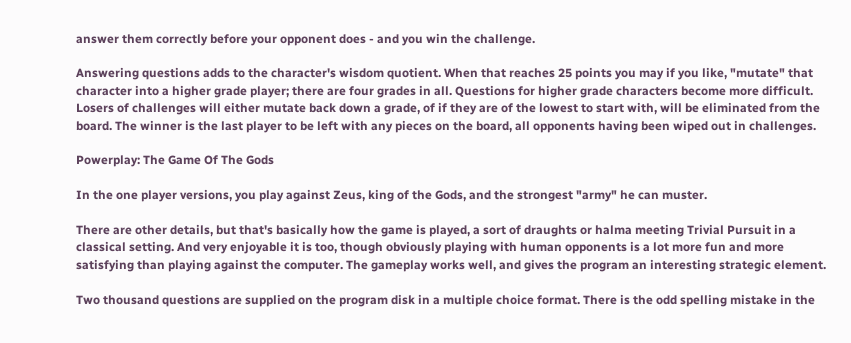answer them correctly before your opponent does - and you win the challenge.

Answering questions adds to the character's wisdom quotient. When that reaches 25 points you may if you like, "mutate" that character into a higher grade player; there are four grades in all. Questions for higher grade characters become more difficult. Losers of challenges will either mutate back down a grade, of if they are of the lowest to start with, will be eliminated from the board. The winner is the last player to be left with any pieces on the board, all opponents having been wiped out in challenges.

Powerplay: The Game Of The Gods

In the one player versions, you play against Zeus, king of the Gods, and the strongest "army" he can muster.

There are other details, but that's basically how the game is played, a sort of draughts or halma meeting Trivial Pursuit in a classical setting. And very enjoyable it is too, though obviously playing with human opponents is a lot more fun and more satisfying than playing against the computer. The gameplay works well, and gives the program an interesting strategic element.

Two thousand questions are supplied on the program disk in a multiple choice format. There is the odd spelling mistake in the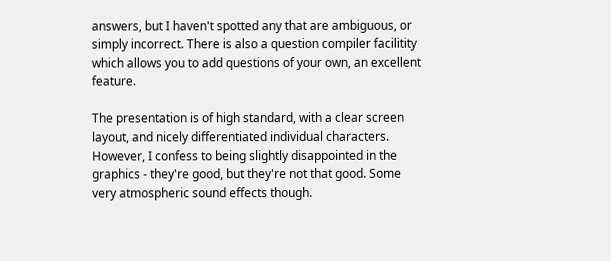answers, but I haven't spotted any that are ambiguous, or simply incorrect. There is also a question compiler facilitity which allows you to add questions of your own, an excellent feature.

The presentation is of high standard, with a clear screen layout, and nicely differentiated individual characters. However, I confess to being slightly disappointed in the graphics - they're good, but they're not that good. Some very atmospheric sound effects though.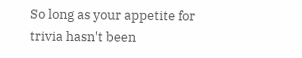So long as your appetite for trivia hasn't been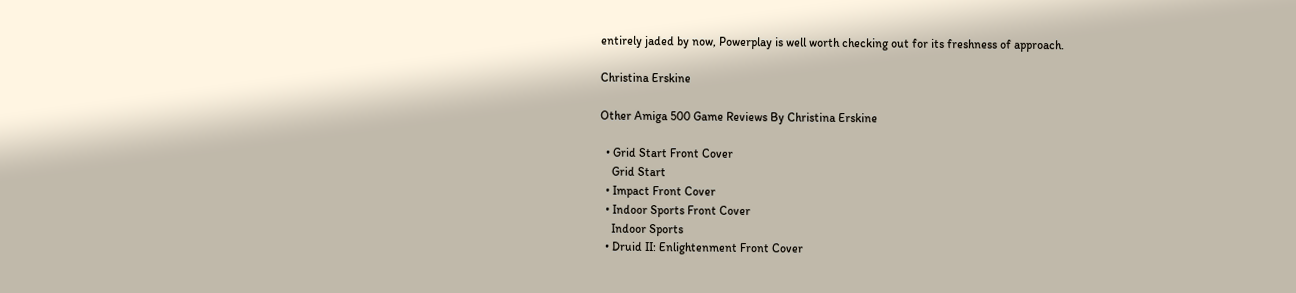entirely jaded by now, Powerplay is well worth checking out for its freshness of approach.

Christina Erskine

Other Amiga 500 Game Reviews By Christina Erskine

  • Grid Start Front Cover
    Grid Start
  • Impact Front Cover
  • Indoor Sports Front Cover
    Indoor Sports
  • Druid II: Enlightenment Front Cover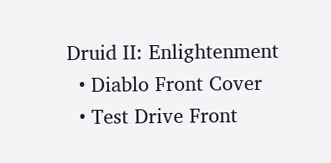Druid II: Enlightenment
  • Diablo Front Cover
  • Test Drive Front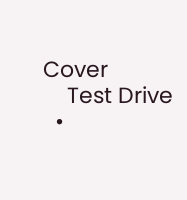Cover
    Test Drive
  •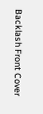Backlash Front Cover